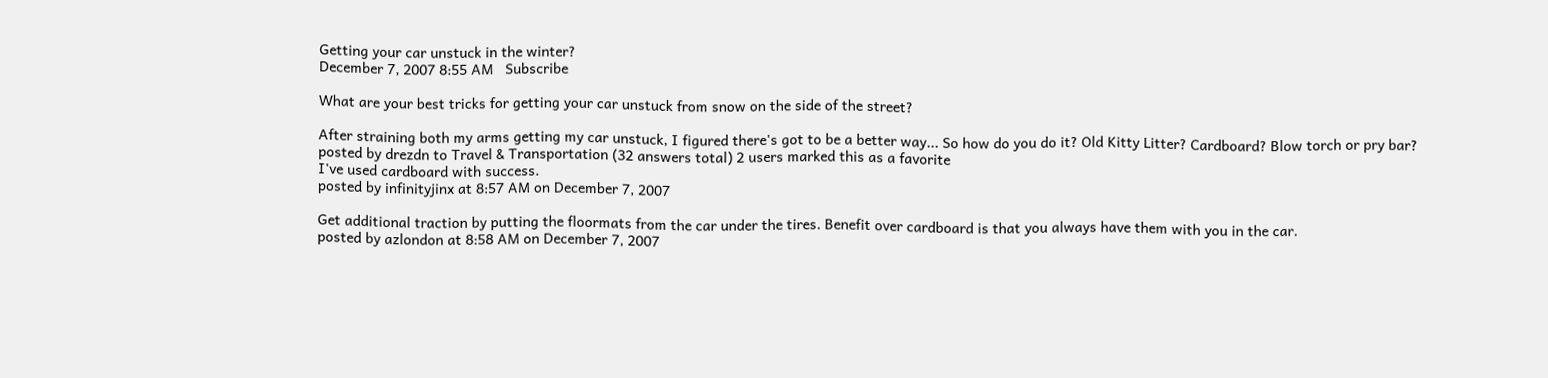Getting your car unstuck in the winter?
December 7, 2007 8:55 AM   Subscribe

What are your best tricks for getting your car unstuck from snow on the side of the street?

After straining both my arms getting my car unstuck, I figured there's got to be a better way... So how do you do it? Old Kitty Litter? Cardboard? Blow torch or pry bar?
posted by drezdn to Travel & Transportation (32 answers total) 2 users marked this as a favorite
I've used cardboard with success.
posted by infinityjinx at 8:57 AM on December 7, 2007

Get additional traction by putting the floormats from the car under the tires. Benefit over cardboard is that you always have them with you in the car.
posted by azlondon at 8:58 AM on December 7, 2007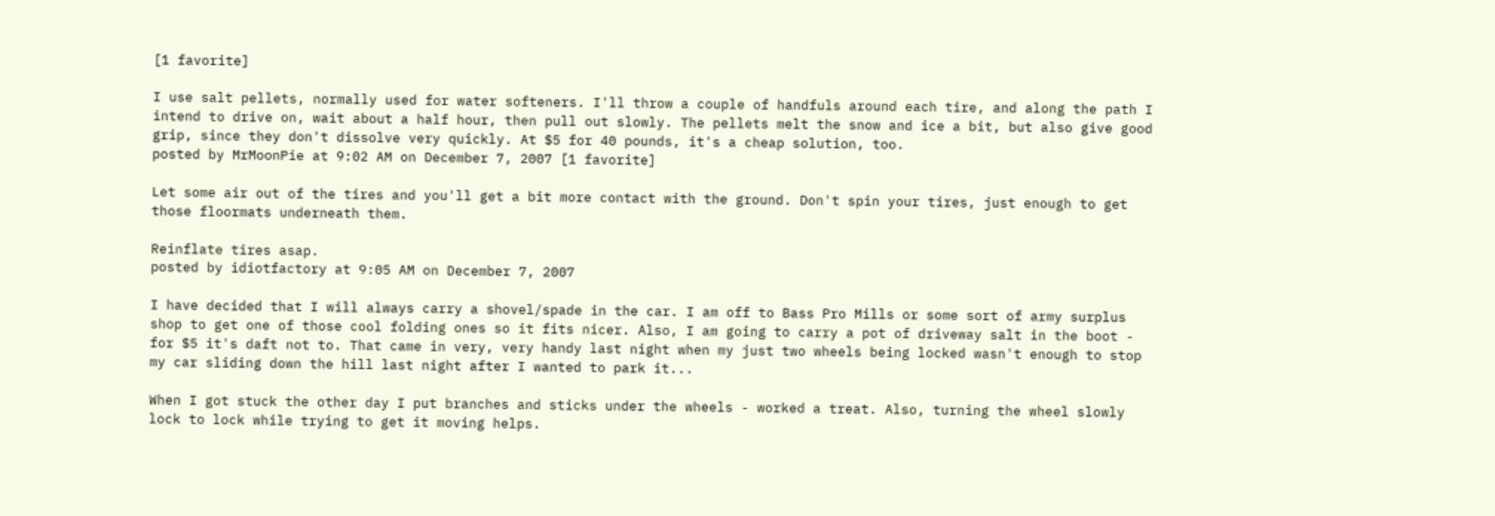[1 favorite]

I use salt pellets, normally used for water softeners. I'll throw a couple of handfuls around each tire, and along the path I intend to drive on, wait about a half hour, then pull out slowly. The pellets melt the snow and ice a bit, but also give good grip, since they don't dissolve very quickly. At $5 for 40 pounds, it's a cheap solution, too.
posted by MrMoonPie at 9:02 AM on December 7, 2007 [1 favorite]

Let some air out of the tires and you'll get a bit more contact with the ground. Don't spin your tires, just enough to get those floormats underneath them.

Reinflate tires asap.
posted by idiotfactory at 9:05 AM on December 7, 2007

I have decided that I will always carry a shovel/spade in the car. I am off to Bass Pro Mills or some sort of army surplus shop to get one of those cool folding ones so it fits nicer. Also, I am going to carry a pot of driveway salt in the boot - for $5 it's daft not to. That came in very, very handy last night when my just two wheels being locked wasn't enough to stop my car sliding down the hill last night after I wanted to park it...

When I got stuck the other day I put branches and sticks under the wheels - worked a treat. Also, turning the wheel slowly lock to lock while trying to get it moving helps.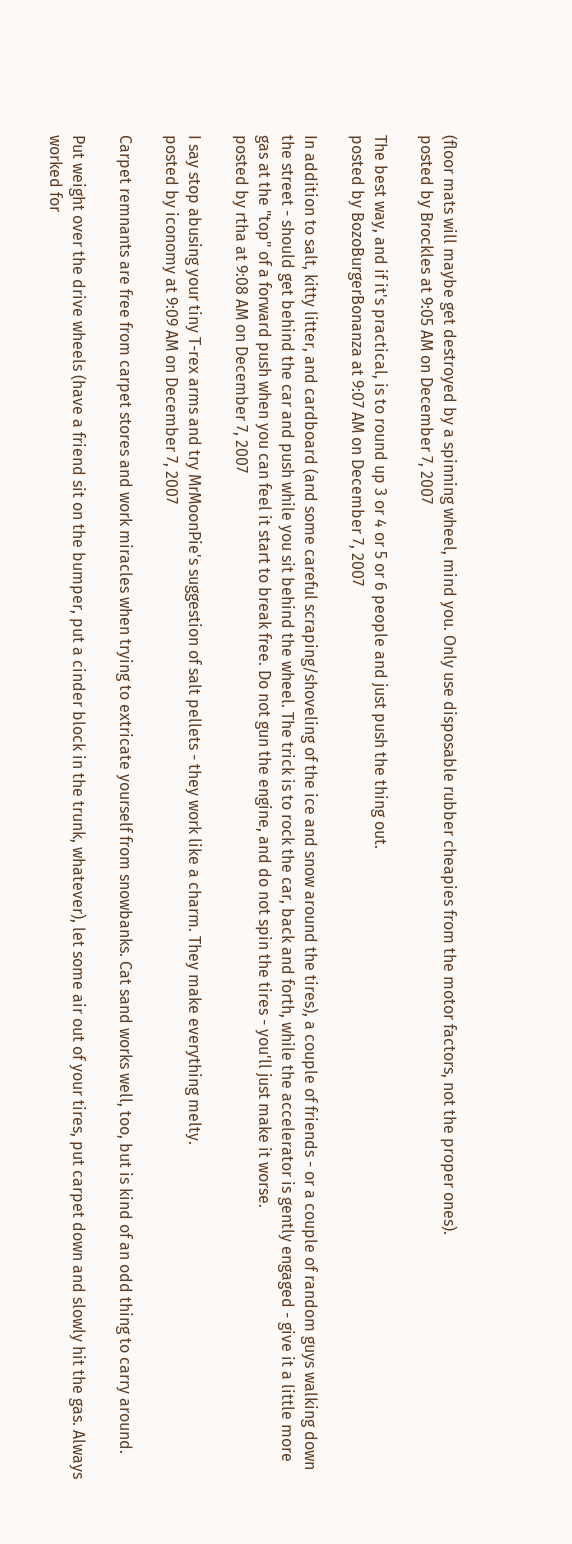(floor mats will maybe get destroyed by a spinning wheel, mind you. Only use disposable rubber cheapies from the motor factors, not the proper ones).
posted by Brockles at 9:05 AM on December 7, 2007

The best way, and if it's practical, is to round up 3 or 4 or 5 or 6 people and just push the thing out.
posted by BozoBurgerBonanza at 9:07 AM on December 7, 2007

In addition to salt, kitty litter, and cardboard (and some careful scraping/shoveling of the ice and snow around the tires), a couple of friends - or a couple of random guys walking down the street - should get behind the car and push while you sit behind the wheel. The trick is to rock the car, back and forth, while the accelerator is gently engaged - give it a little more gas at the "top" of a forward push when you can feel it start to break free. Do not gun the engine, and do not spin the tires - you'll just make it worse.
posted by rtha at 9:08 AM on December 7, 2007

I say stop abusing your tiny T-rex arms and try MrMoonPie's suggestion of salt pellets - they work like a charm. They make everything melty.
posted by iconomy at 9:09 AM on December 7, 2007

Carpet remnants are free from carpet stores and work miracles when trying to extricate yourself from snowbanks. Cat sand works well, too, but is kind of an odd thing to carry around.

Put weight over the drive wheels (have a friend sit on the bumper, put a cinder block in the trunk, whatever), let some air out of your tires, put carpet down and slowly hit the gas. Always worked for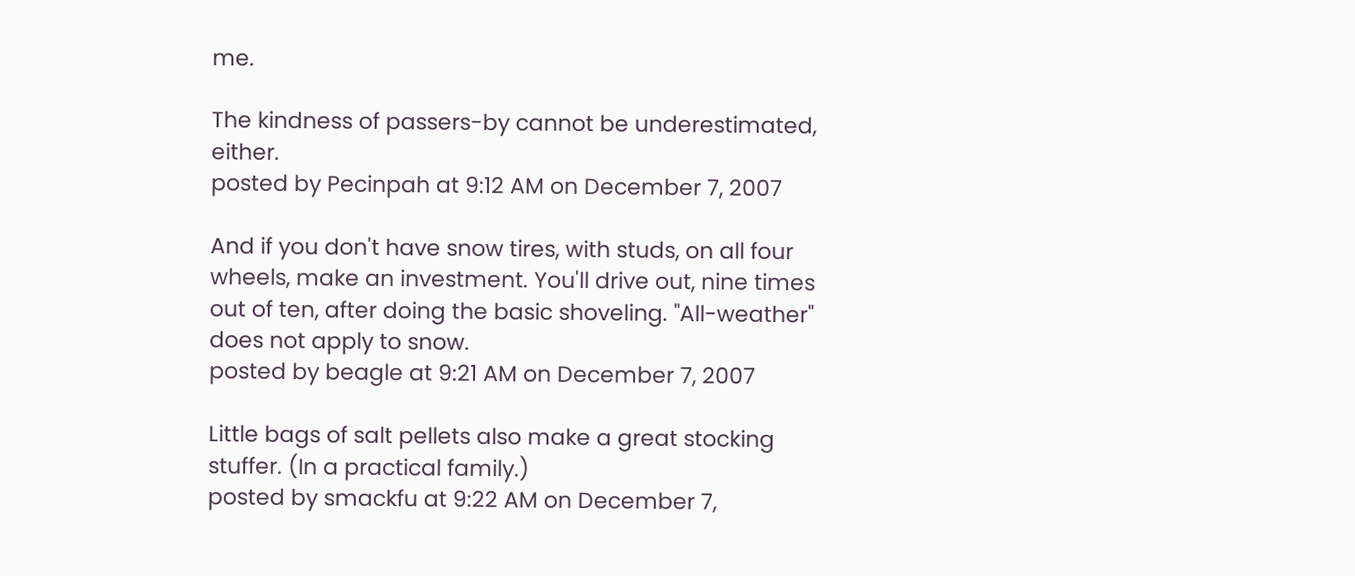me.

The kindness of passers-by cannot be underestimated, either.
posted by Pecinpah at 9:12 AM on December 7, 2007

And if you don't have snow tires, with studs, on all four wheels, make an investment. You'll drive out, nine times out of ten, after doing the basic shoveling. "All-weather" does not apply to snow.
posted by beagle at 9:21 AM on December 7, 2007

Little bags of salt pellets also make a great stocking stuffer. (In a practical family.)
posted by smackfu at 9:22 AM on December 7,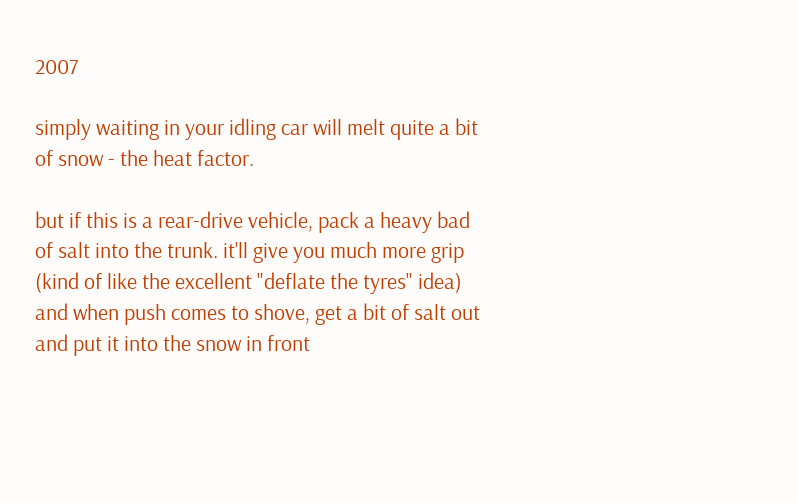2007

simply waiting in your idling car will melt quite a bit of snow - the heat factor.

but if this is a rear-drive vehicle, pack a heavy bad of salt into the trunk. it'll give you much more grip (kind of like the excellent "deflate the tyres" idea) and when push comes to shove, get a bit of salt out and put it into the snow in front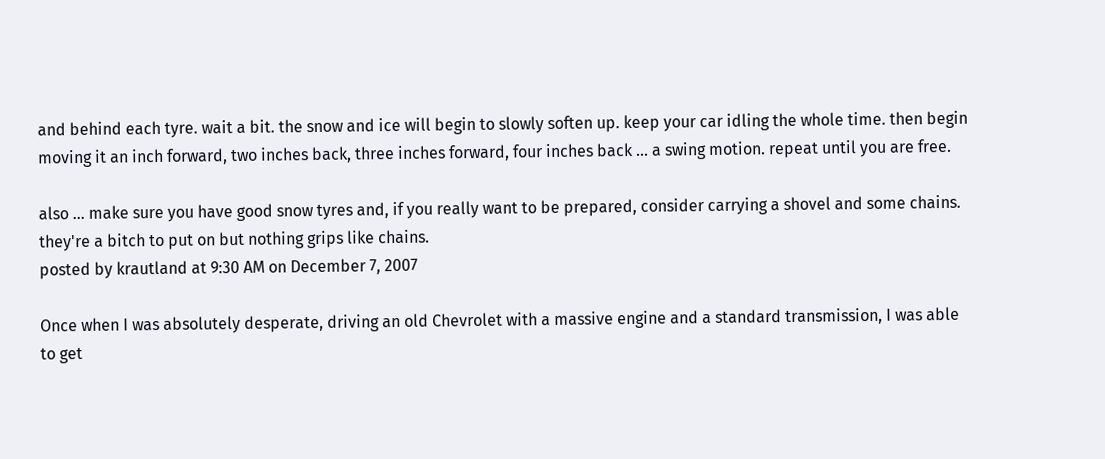and behind each tyre. wait a bit. the snow and ice will begin to slowly soften up. keep your car idling the whole time. then begin moving it an inch forward, two inches back, three inches forward, four inches back ... a swing motion. repeat until you are free.

also ... make sure you have good snow tyres and, if you really want to be prepared, consider carrying a shovel and some chains. they're a bitch to put on but nothing grips like chains.
posted by krautland at 9:30 AM on December 7, 2007

Once when I was absolutely desperate, driving an old Chevrolet with a massive engine and a standard transmission, I was able to get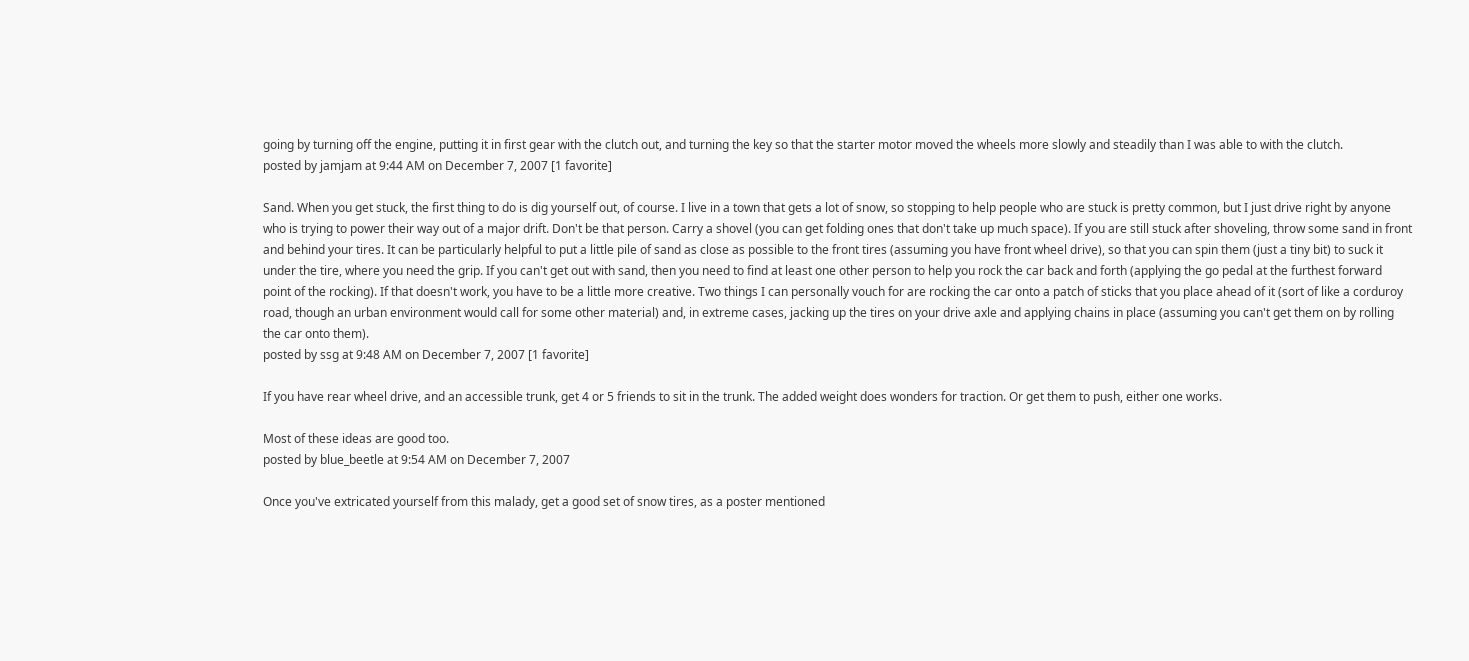going by turning off the engine, putting it in first gear with the clutch out, and turning the key so that the starter motor moved the wheels more slowly and steadily than I was able to with the clutch.
posted by jamjam at 9:44 AM on December 7, 2007 [1 favorite]

Sand. When you get stuck, the first thing to do is dig yourself out, of course. I live in a town that gets a lot of snow, so stopping to help people who are stuck is pretty common, but I just drive right by anyone who is trying to power their way out of a major drift. Don't be that person. Carry a shovel (you can get folding ones that don't take up much space). If you are still stuck after shoveling, throw some sand in front and behind your tires. It can be particularly helpful to put a little pile of sand as close as possible to the front tires (assuming you have front wheel drive), so that you can spin them (just a tiny bit) to suck it under the tire, where you need the grip. If you can't get out with sand, then you need to find at least one other person to help you rock the car back and forth (applying the go pedal at the furthest forward point of the rocking). If that doesn't work, you have to be a little more creative. Two things I can personally vouch for are rocking the car onto a patch of sticks that you place ahead of it (sort of like a corduroy road, though an urban environment would call for some other material) and, in extreme cases, jacking up the tires on your drive axle and applying chains in place (assuming you can't get them on by rolling the car onto them).
posted by ssg at 9:48 AM on December 7, 2007 [1 favorite]

If you have rear wheel drive, and an accessible trunk, get 4 or 5 friends to sit in the trunk. The added weight does wonders for traction. Or get them to push, either one works.

Most of these ideas are good too.
posted by blue_beetle at 9:54 AM on December 7, 2007

Once you've extricated yourself from this malady, get a good set of snow tires, as a poster mentioned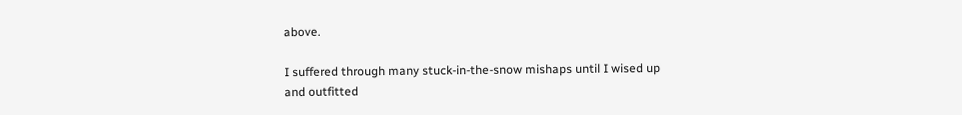above.

I suffered through many stuck-in-the-snow mishaps until I wised up and outfitted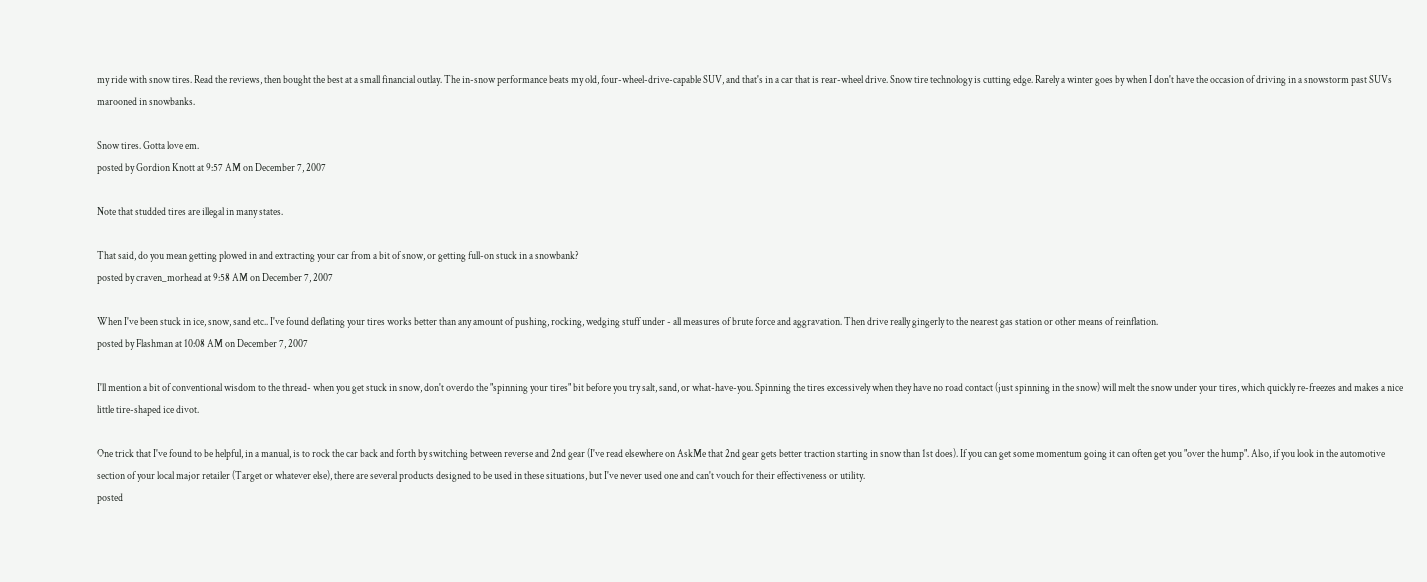my ride with snow tires. Read the reviews, then bought the best at a small financial outlay. The in-snow performance beats my old, four-wheel-drive-capable SUV, and that's in a car that is rear-wheel drive. Snow tire technology is cutting edge. Rarely a winter goes by when I don't have the occasion of driving in a snowstorm past SUVs marooned in snowbanks.

Snow tires. Gotta love em.
posted by Gordion Knott at 9:57 AM on December 7, 2007

Note that studded tires are illegal in many states.

That said, do you mean getting plowed in and extracting your car from a bit of snow, or getting full-on stuck in a snowbank?
posted by craven_morhead at 9:58 AM on December 7, 2007

When I've been stuck in ice, snow, sand etc.. I've found deflating your tires works better than any amount of pushing, rocking, wedging stuff under - all measures of brute force and aggravation. Then drive really gingerly to the nearest gas station or other means of reinflation.
posted by Flashman at 10:08 AM on December 7, 2007

I'll mention a bit of conventional wisdom to the thread- when you get stuck in snow, don't overdo the "spinning your tires" bit before you try salt, sand, or what-have-you. Spinning the tires excessively when they have no road contact (just spinning in the snow) will melt the snow under your tires, which quickly re-freezes and makes a nice little tire-shaped ice divot.

One trick that I've found to be helpful, in a manual, is to rock the car back and forth by switching between reverse and 2nd gear (I've read elsewhere on AskMe that 2nd gear gets better traction starting in snow than 1st does). If you can get some momentum going it can often get you "over the hump". Also, if you look in the automotive section of your local major retailer (Target or whatever else), there are several products designed to be used in these situations, but I've never used one and can't vouch for their effectiveness or utility.
posted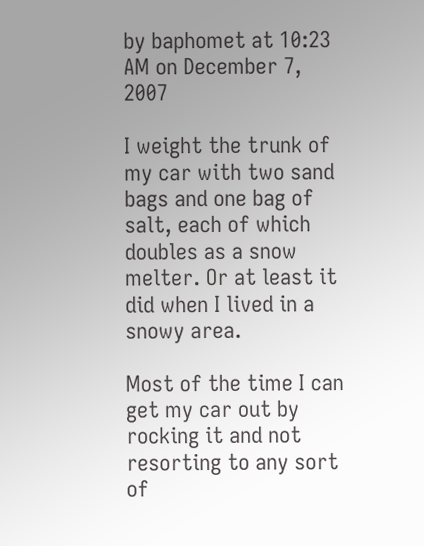by baphomet at 10:23 AM on December 7, 2007

I weight the trunk of my car with two sand bags and one bag of salt, each of which doubles as a snow melter. Or at least it did when I lived in a snowy area.

Most of the time I can get my car out by rocking it and not resorting to any sort of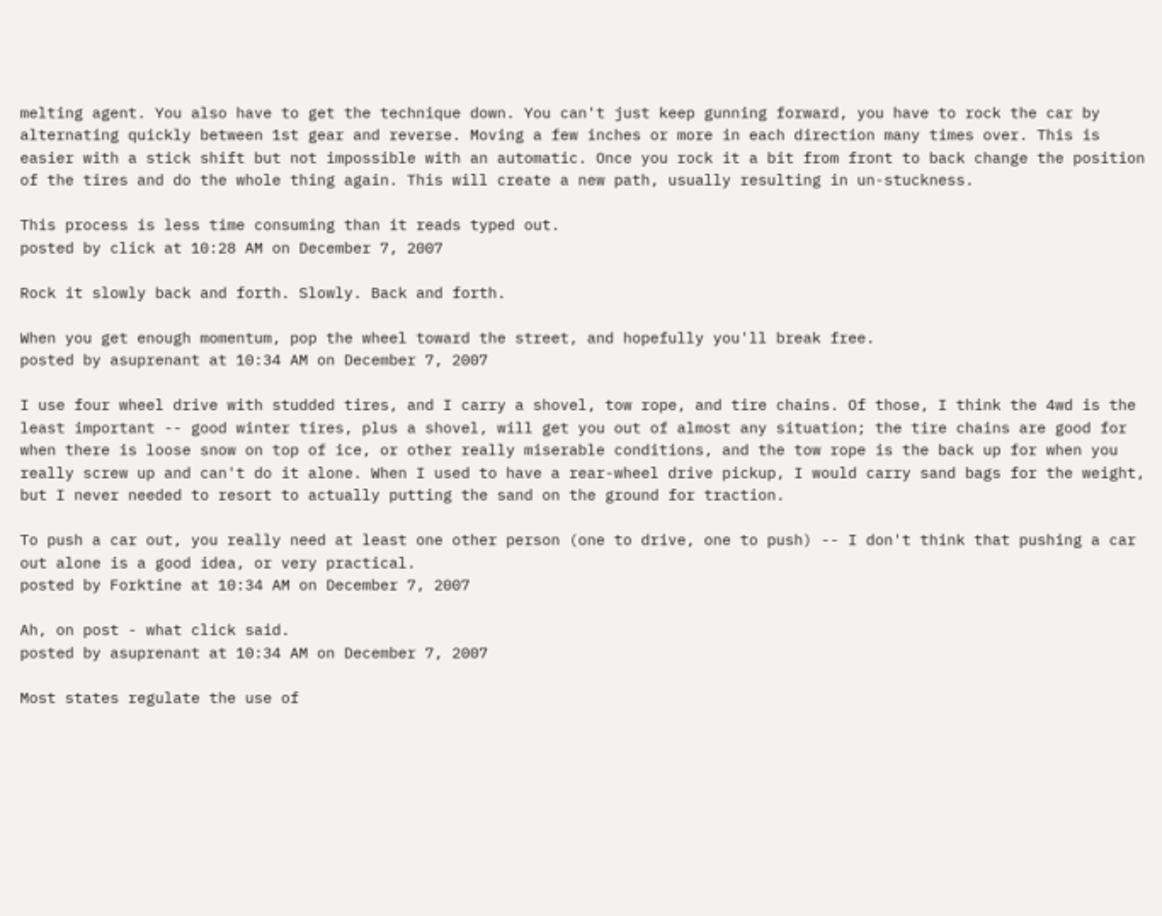melting agent. You also have to get the technique down. You can't just keep gunning forward, you have to rock the car by alternating quickly between 1st gear and reverse. Moving a few inches or more in each direction many times over. This is easier with a stick shift but not impossible with an automatic. Once you rock it a bit from front to back change the position of the tires and do the whole thing again. This will create a new path, usually resulting in un-stuckness.

This process is less time consuming than it reads typed out.
posted by click at 10:28 AM on December 7, 2007

Rock it slowly back and forth. Slowly. Back and forth.

When you get enough momentum, pop the wheel toward the street, and hopefully you'll break free.
posted by asuprenant at 10:34 AM on December 7, 2007

I use four wheel drive with studded tires, and I carry a shovel, tow rope, and tire chains. Of those, I think the 4wd is the least important -- good winter tires, plus a shovel, will get you out of almost any situation; the tire chains are good for when there is loose snow on top of ice, or other really miserable conditions, and the tow rope is the back up for when you really screw up and can't do it alone. When I used to have a rear-wheel drive pickup, I would carry sand bags for the weight, but I never needed to resort to actually putting the sand on the ground for traction.

To push a car out, you really need at least one other person (one to drive, one to push) -- I don't think that pushing a car out alone is a good idea, or very practical.
posted by Forktine at 10:34 AM on December 7, 2007

Ah, on post - what click said.
posted by asuprenant at 10:34 AM on December 7, 2007

Most states regulate the use of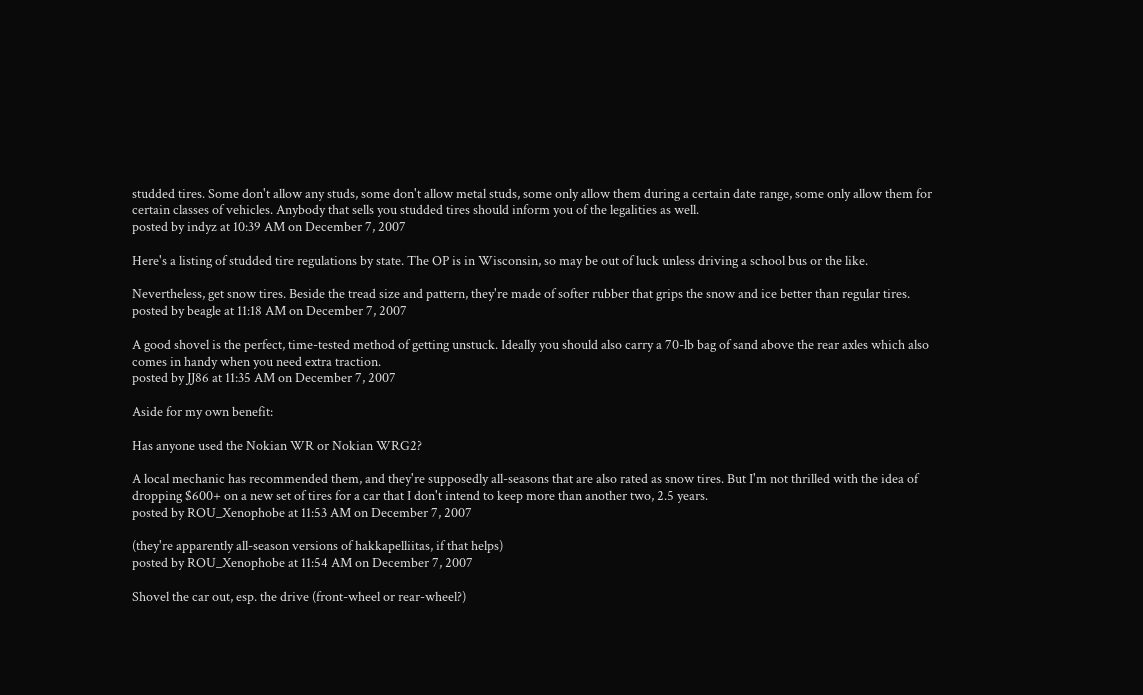studded tires. Some don't allow any studs, some don't allow metal studs, some only allow them during a certain date range, some only allow them for certain classes of vehicles. Anybody that sells you studded tires should inform you of the legalities as well.
posted by indyz at 10:39 AM on December 7, 2007

Here's a listing of studded tire regulations by state. The OP is in Wisconsin, so may be out of luck unless driving a school bus or the like.

Nevertheless, get snow tires. Beside the tread size and pattern, they're made of softer rubber that grips the snow and ice better than regular tires.
posted by beagle at 11:18 AM on December 7, 2007

A good shovel is the perfect, time-tested method of getting unstuck. Ideally you should also carry a 70-lb bag of sand above the rear axles which also comes in handy when you need extra traction.
posted by JJ86 at 11:35 AM on December 7, 2007

Aside for my own benefit:

Has anyone used the Nokian WR or Nokian WRG2?

A local mechanic has recommended them, and they're supposedly all-seasons that are also rated as snow tires. But I'm not thrilled with the idea of dropping $600+ on a new set of tires for a car that I don't intend to keep more than another two, 2.5 years.
posted by ROU_Xenophobe at 11:53 AM on December 7, 2007

(they're apparently all-season versions of hakkapelliitas, if that helps)
posted by ROU_Xenophobe at 11:54 AM on December 7, 2007

Shovel the car out, esp. the drive (front-wheel or rear-wheel?)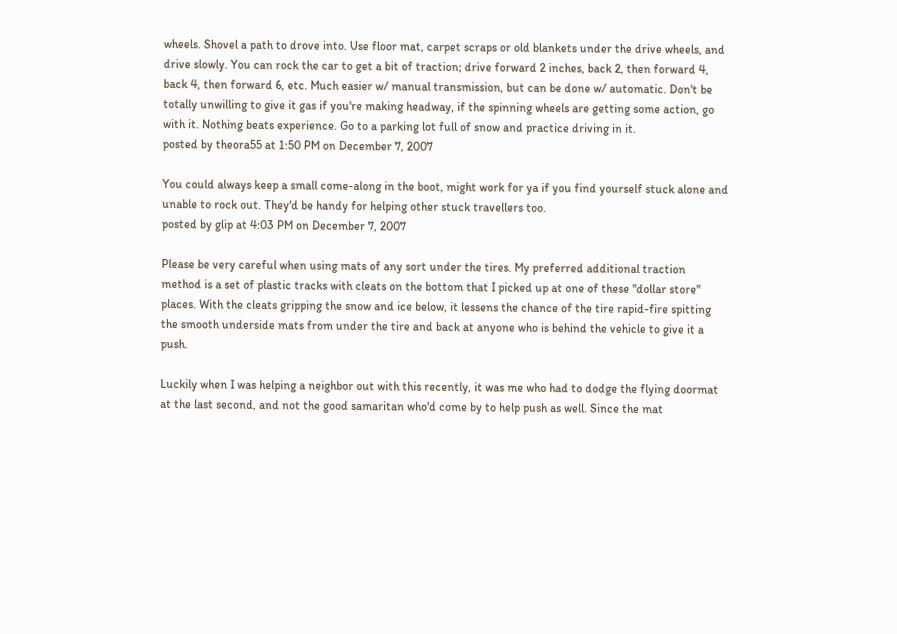wheels. Shovel a path to drove into. Use floor mat, carpet scraps or old blankets under the drive wheels, and drive slowly. You can rock the car to get a bit of traction; drive forward 2 inches, back 2, then forward 4, back 4, then forward 6, etc. Much easier w/ manual transmission, but can be done w/ automatic. Don't be totally unwilling to give it gas if you're making headway, if the spinning wheels are getting some action, go with it. Nothing beats experience. Go to a parking lot full of snow and practice driving in it.
posted by theora55 at 1:50 PM on December 7, 2007

You could always keep a small come-along in the boot, might work for ya if you find yourself stuck alone and unable to rock out. They'd be handy for helping other stuck travellers too.
posted by glip at 4:03 PM on December 7, 2007

Please be very careful when using mats of any sort under the tires. My preferred additional traction method is a set of plastic tracks with cleats on the bottom that I picked up at one of these "dollar store" places. With the cleats gripping the snow and ice below, it lessens the chance of the tire rapid-fire spitting the smooth underside mats from under the tire and back at anyone who is behind the vehicle to give it a push.

Luckily when I was helping a neighbor out with this recently, it was me who had to dodge the flying doormat at the last second, and not the good samaritan who'd come by to help push as well. Since the mat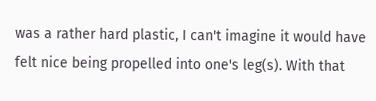was a rather hard plastic, I can't imagine it would have felt nice being propelled into one's leg(s). With that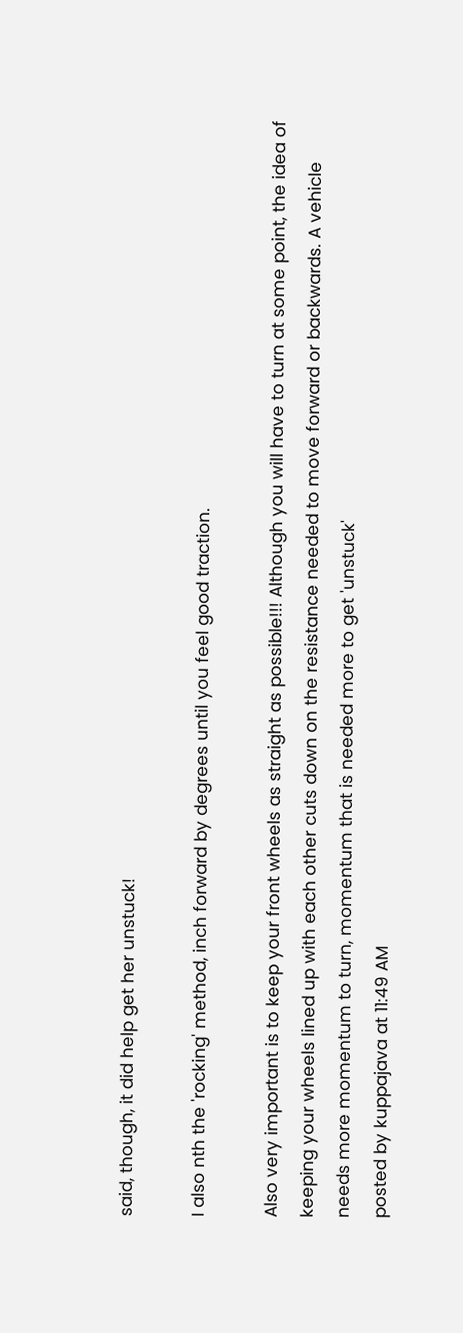said, though, it did help get her unstuck!

I also nth the 'rocking' method, inch forward by degrees until you feel good traction.

Also very important is to keep your front wheels as straight as possible!!! Although you will have to turn at some point, the idea of keeping your wheels lined up with each other cuts down on the resistance needed to move forward or backwards. A vehicle needs more momentum to turn, momentum that is needed more to get 'unstuck'
posted by kuppajava at 11:49 AM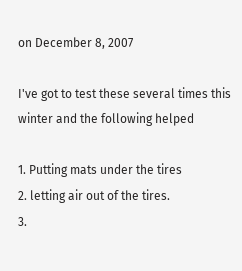on December 8, 2007

I've got to test these several times this winter and the following helped

1. Putting mats under the tires
2. letting air out of the tires.
3.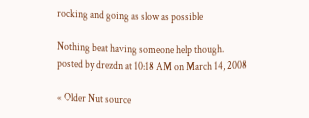rocking and going as slow as possible

Nothing beat having someone help though.
posted by drezdn at 10:18 AM on March 14, 2008

« Older Nut source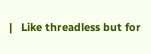|   Like threadless but for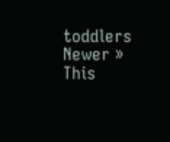toddlers Newer »
This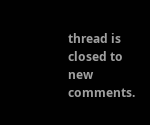thread is closed to new comments.